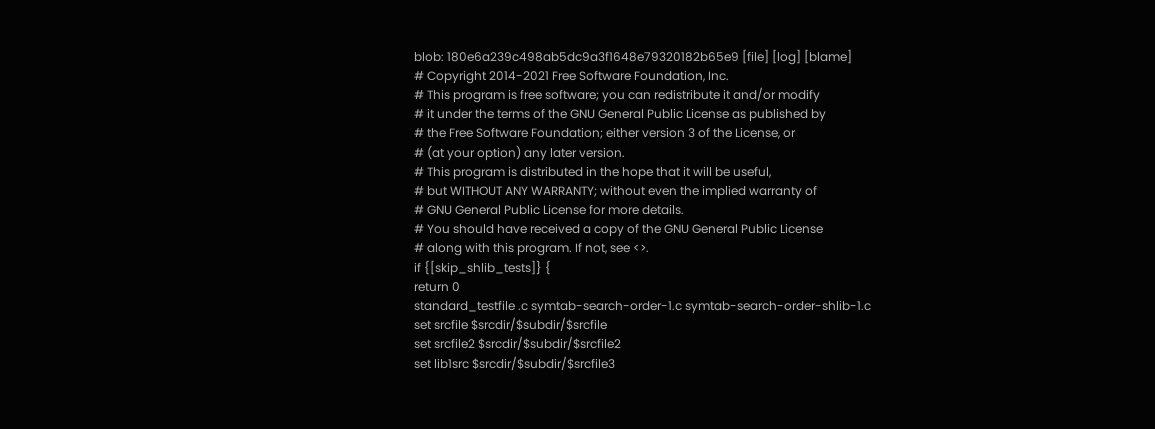blob: 180e6a239c498ab5dc9a3f1648e79320182b65e9 [file] [log] [blame]
# Copyright 2014-2021 Free Software Foundation, Inc.
# This program is free software; you can redistribute it and/or modify
# it under the terms of the GNU General Public License as published by
# the Free Software Foundation; either version 3 of the License, or
# (at your option) any later version.
# This program is distributed in the hope that it will be useful,
# but WITHOUT ANY WARRANTY; without even the implied warranty of
# GNU General Public License for more details.
# You should have received a copy of the GNU General Public License
# along with this program. If not, see <>.
if {[skip_shlib_tests]} {
return 0
standard_testfile .c symtab-search-order-1.c symtab-search-order-shlib-1.c
set srcfile $srcdir/$subdir/$srcfile
set srcfile2 $srcdir/$subdir/$srcfile2
set lib1src $srcdir/$subdir/$srcfile3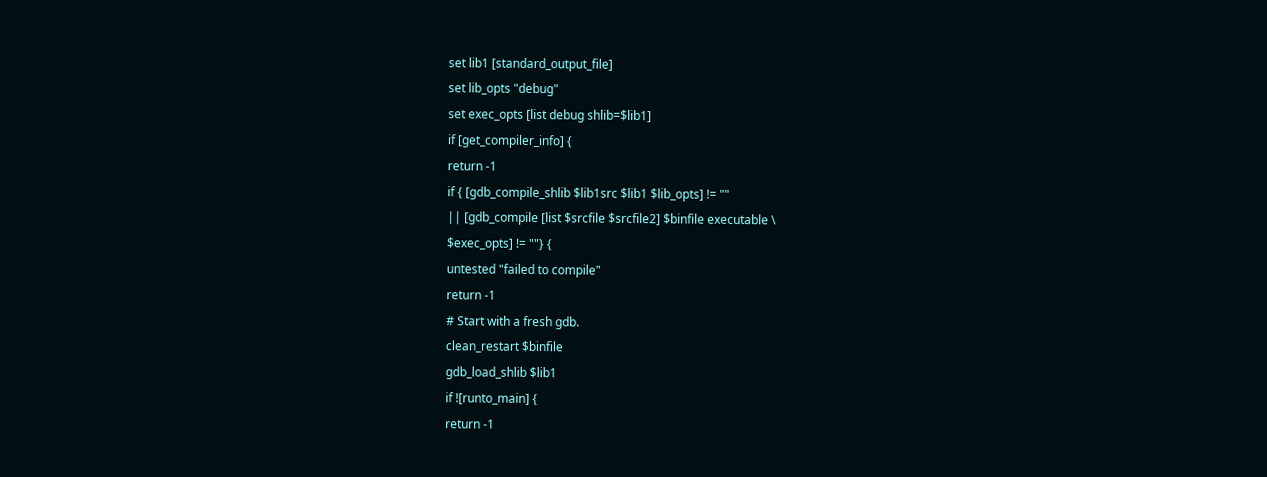set lib1 [standard_output_file]
set lib_opts "debug"
set exec_opts [list debug shlib=$lib1]
if [get_compiler_info] {
return -1
if { [gdb_compile_shlib $lib1src $lib1 $lib_opts] != ""
|| [gdb_compile [list $srcfile $srcfile2] $binfile executable \
$exec_opts] != ""} {
untested "failed to compile"
return -1
# Start with a fresh gdb.
clean_restart $binfile
gdb_load_shlib $lib1
if ![runto_main] {
return -1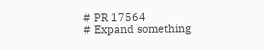# PR 17564
# Expand something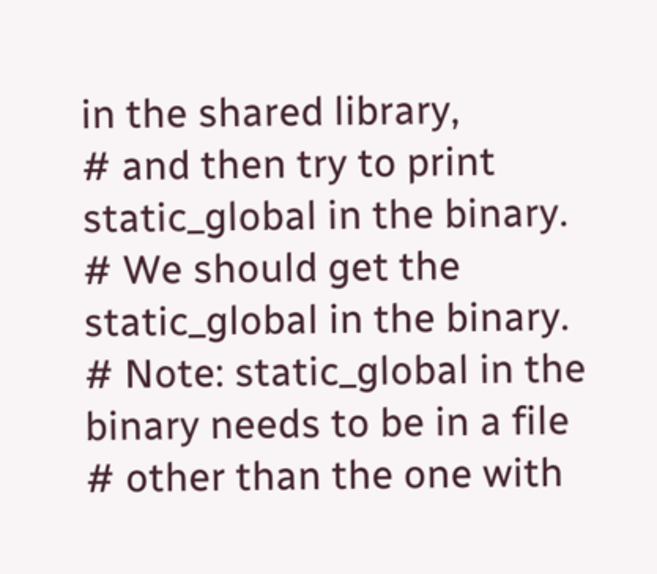in the shared library,
# and then try to print static_global in the binary.
# We should get the static_global in the binary.
# Note: static_global in the binary needs to be in a file
# other than the one with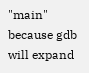"main" because gdb will expand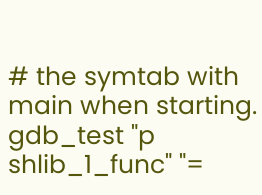# the symtab with main when starting.
gdb_test "p shlib_1_func" "=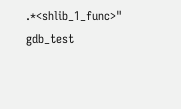.*<shlib_1_func>"
gdb_test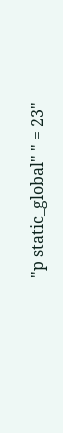"p static_global" " = 23"